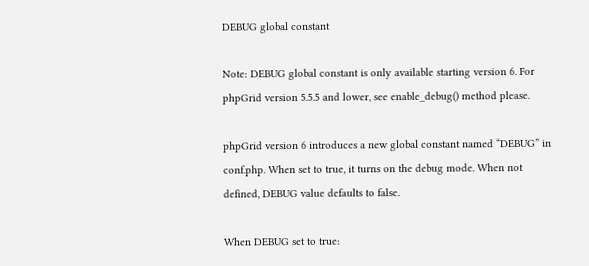DEBUG global constant

Note: DEBUG global constant is only available starting version 6. For phpGrid version 5.5.5 and lower, see enable_debug() method please.

phpGrid version 6 introduces a new global constant named “DEBUG” in conf.php. When set to true, it turns on the debug mode. When not defined, DEBUG value defaults to false.

When DEBUG set to true: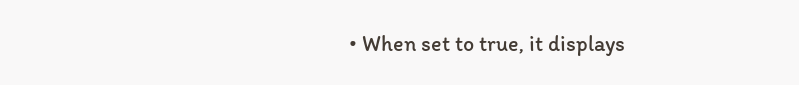• When set to true, it displays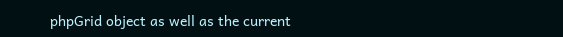phpGrid object as well as the current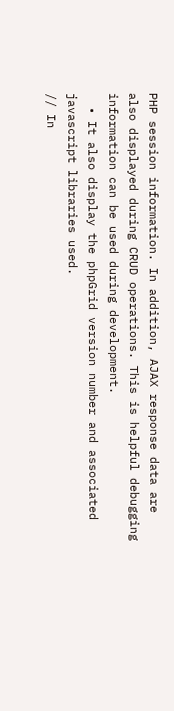PHP session information. In addition, AJAX response data are also displayed during CRUD operations. This is helpful debugging information can be used during development.
  • It also display the phpGrid version number and associated javascript libraries used.
// In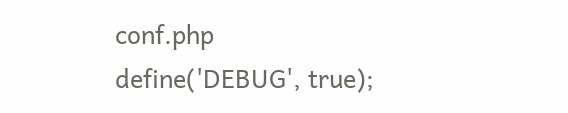conf.php
define('DEBUG', true);